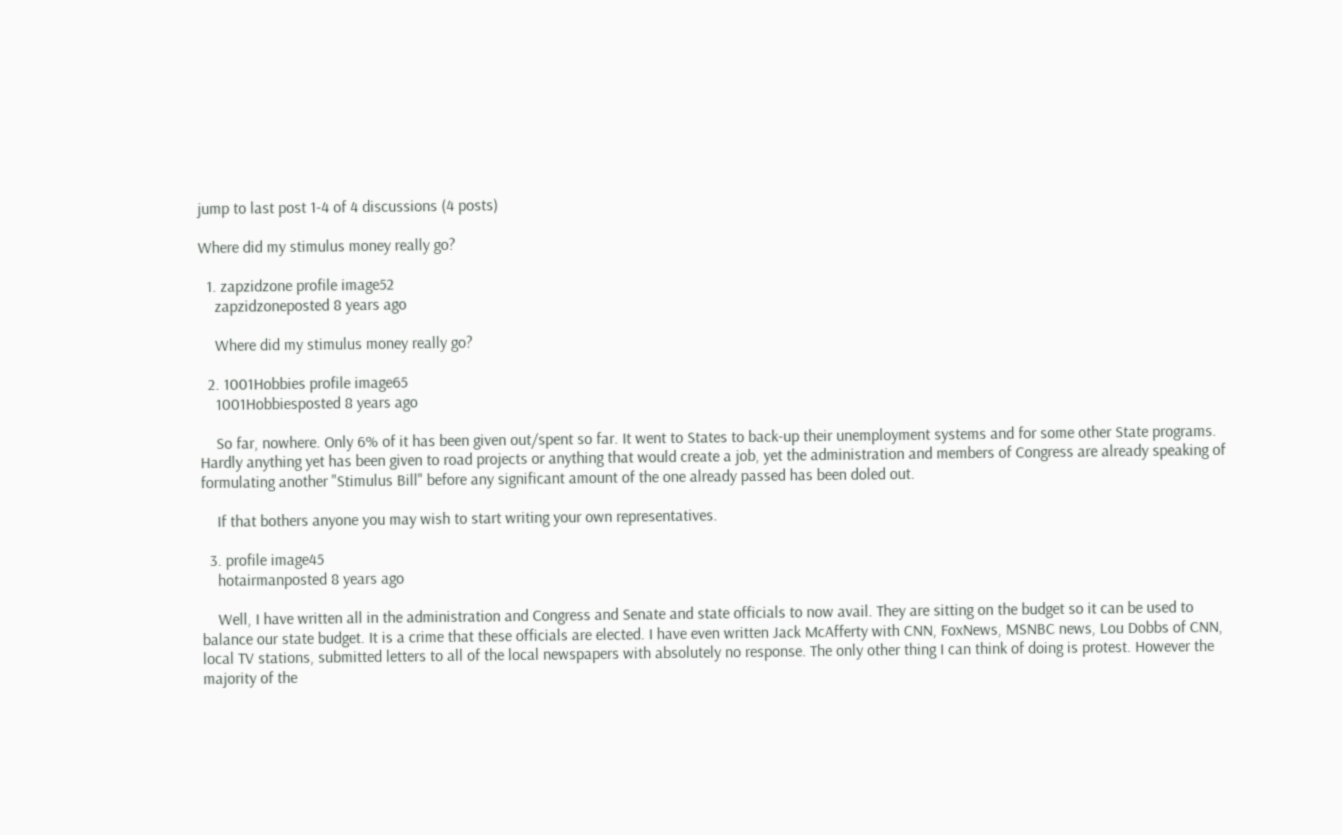jump to last post 1-4 of 4 discussions (4 posts)

Where did my stimulus money really go?

  1. zapzidzone profile image52
    zapzidzoneposted 8 years ago

    Where did my stimulus money really go?

  2. 1001Hobbies profile image65
    1001Hobbiesposted 8 years ago

    So far, nowhere. Only 6% of it has been given out/spent so far. It went to States to back-up their unemployment systems and for some other State programs. Hardly anything yet has been given to road projects or anything that would create a job, yet the administration and members of Congress are already speaking of formulating another "Stimulus Bill" before any significant amount of the one already passed has been doled out.

    If that bothers anyone you may wish to start writing your own representatives.

  3. profile image45
    hotairmanposted 8 years ago

    Well, I have written all in the administration and Congress and Senate and state officials to now avail. They are sitting on the budget so it can be used to balance our state budget. It is a crime that these officials are elected. I have even written Jack McAfferty with CNN, FoxNews, MSNBC news, Lou Dobbs of CNN, local TV stations, submitted letters to all of the local newspapers with absolutely no response. The only other thing I can think of doing is protest. However the majority of the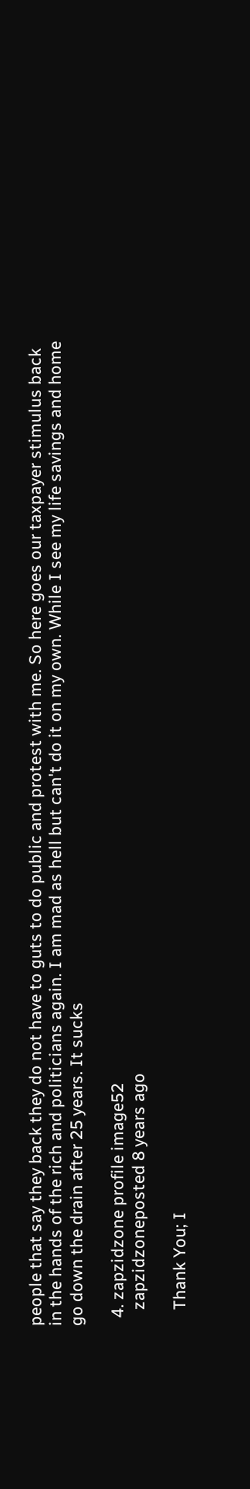people that say they back they do not have to guts to do public and protest with me. So here goes our taxpayer stimulus back in the hands of the rich and politicians again. I am mad as hell but can't do it on my own. While I see my life savings and home go down the drain after 25 years. It sucks

  4. zapzidzone profile image52
    zapzidzoneposted 8 years ago

    Thank You; I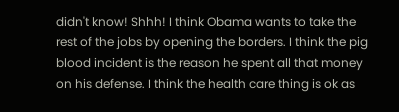didn't know! Shhh! I think Obama wants to take the rest of the jobs by opening the borders. I think the pig blood incident is the reason he spent all that money on his defense. I think the health care thing is ok as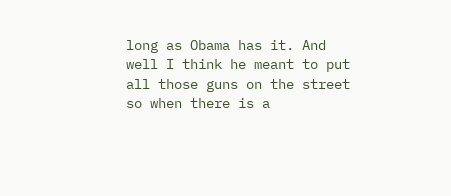long as Obama has it. And well I think he meant to put all those guns on the street so when there is a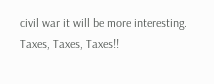civil war it will be more interesting. Taxes, Taxes, Taxes!!